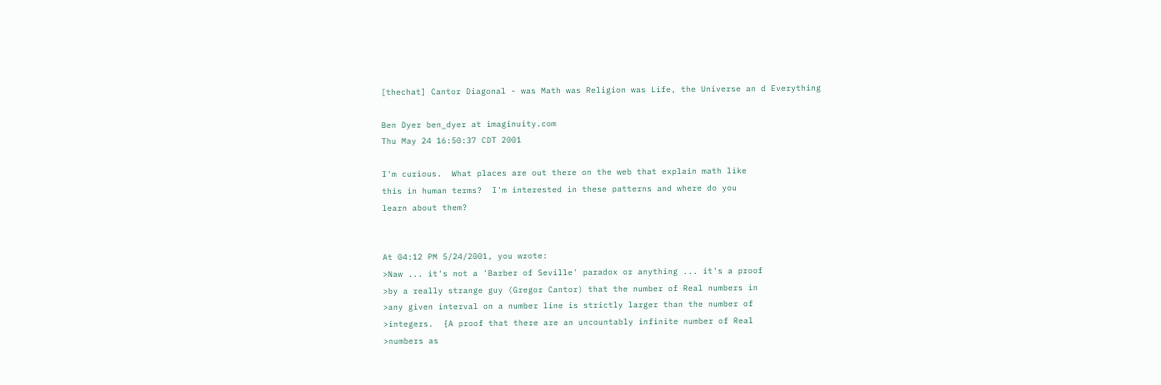[thechat] Cantor Diagonal - was Math was Religion was Life, the Universe an d Everything

Ben Dyer ben_dyer at imaginuity.com
Thu May 24 16:50:37 CDT 2001

I'm curious.  What places are out there on the web that explain math like
this in human terms?  I'm interested in these patterns and where do you
learn about them?


At 04:12 PM 5/24/2001, you wrote:
>Naw ... it's not a 'Barber of Seville' paradox or anything ... it's a proof
>by a really strange guy (Gregor Cantor) that the number of Real numbers in
>any given interval on a number line is strictly larger than the number of
>integers.  {A proof that there are an uncountably infinite number of Real
>numbers as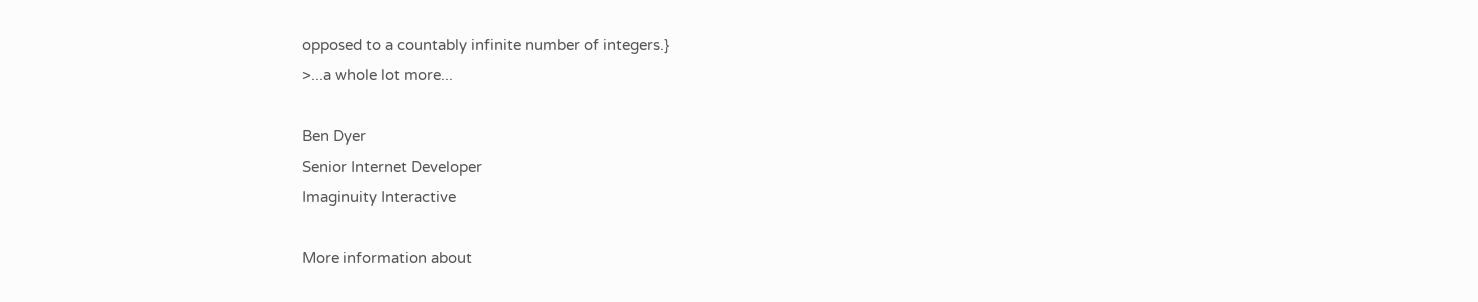opposed to a countably infinite number of integers.}
>...a whole lot more...

Ben Dyer
Senior Internet Developer
Imaginuity Interactive

More information about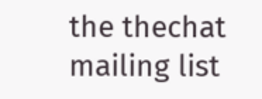the thechat mailing list